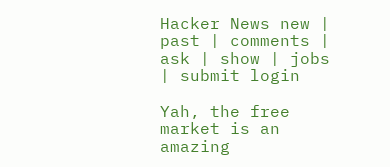Hacker News new | past | comments | ask | show | jobs | submit login

Yah, the free market is an amazing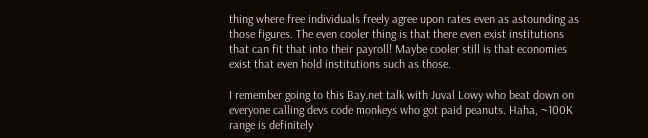thing where free individuals freely agree upon rates even as astounding as those figures. The even cooler thing is that there even exist institutions that can fit that into their payroll! Maybe cooler still is that economies exist that even hold institutions such as those.

I remember going to this Bay.net talk with Juval Lowy who beat down on everyone calling devs code monkeys who got paid peanuts. Haha, ~100K range is definitely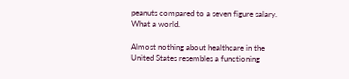peanuts compared to a seven figure salary. What a world.

Almost nothing about healthcare in the United States resembles a functioning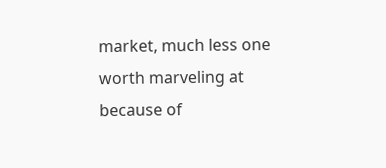market, much less one worth marveling at because of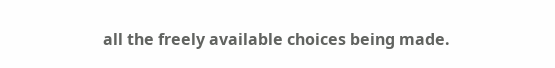all the freely available choices being made.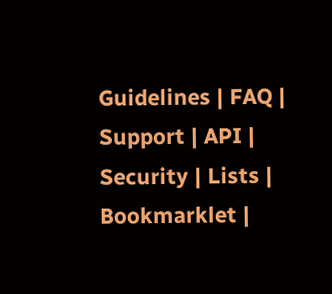Guidelines | FAQ | Support | API | Security | Lists | Bookmarklet |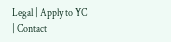Legal | Apply to YC | Contact